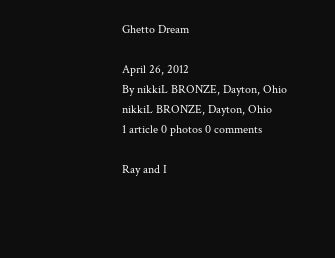Ghetto Dream

April 26, 2012
By nikkiL BRONZE, Dayton, Ohio
nikkiL BRONZE, Dayton, Ohio
1 article 0 photos 0 comments

Ray and I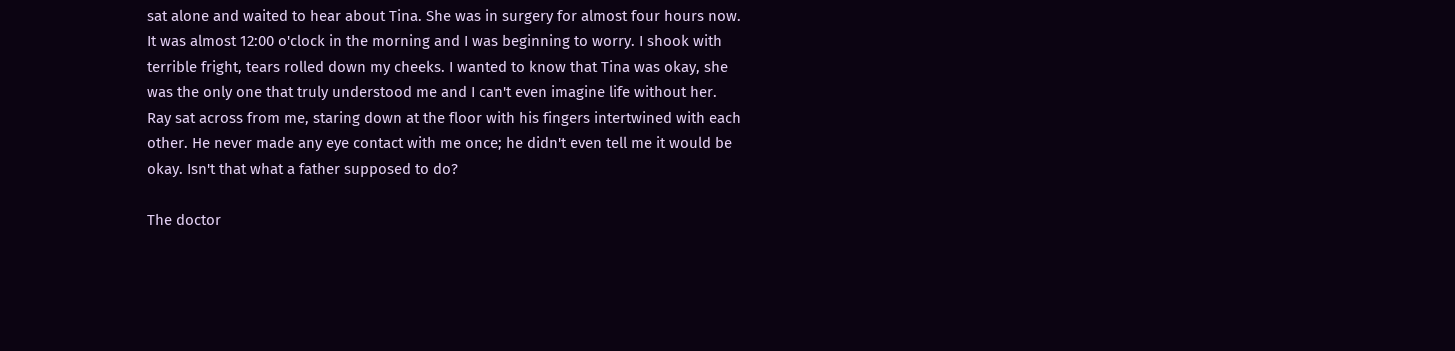sat alone and waited to hear about Tina. She was in surgery for almost four hours now. It was almost 12:00 o'clock in the morning and I was beginning to worry. I shook with terrible fright, tears rolled down my cheeks. I wanted to know that Tina was okay, she was the only one that truly understood me and I can't even imagine life without her. Ray sat across from me, staring down at the floor with his fingers intertwined with each other. He never made any eye contact with me once; he didn't even tell me it would be okay. Isn't that what a father supposed to do?

The doctor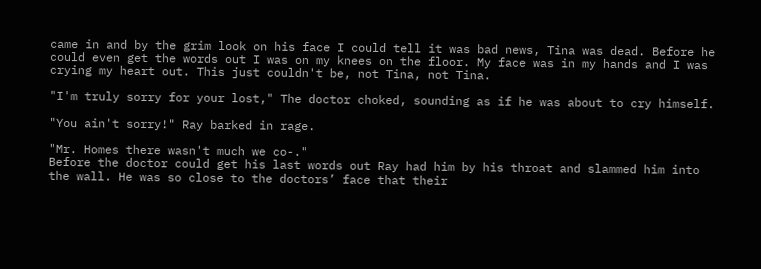came in and by the grim look on his face I could tell it was bad news, Tina was dead. Before he could even get the words out I was on my knees on the floor. My face was in my hands and I was crying my heart out. This just couldn't be, not Tina, not Tina.

"I'm truly sorry for your lost," The doctor choked, sounding as if he was about to cry himself.

"You ain't sorry!" Ray barked in rage.

"Mr. Homes there wasn't much we co-."
Before the doctor could get his last words out Ray had him by his throat and slammed him into the wall. He was so close to the doctors’ face that their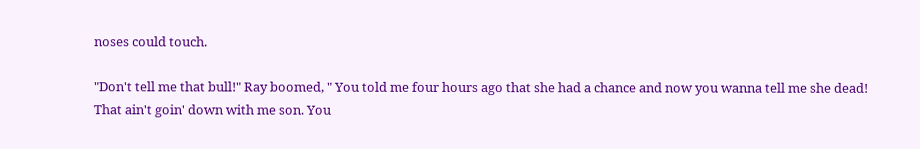noses could touch.

"Don't tell me that bull!" Ray boomed, " You told me four hours ago that she had a chance and now you wanna tell me she dead! That ain't goin' down with me son. You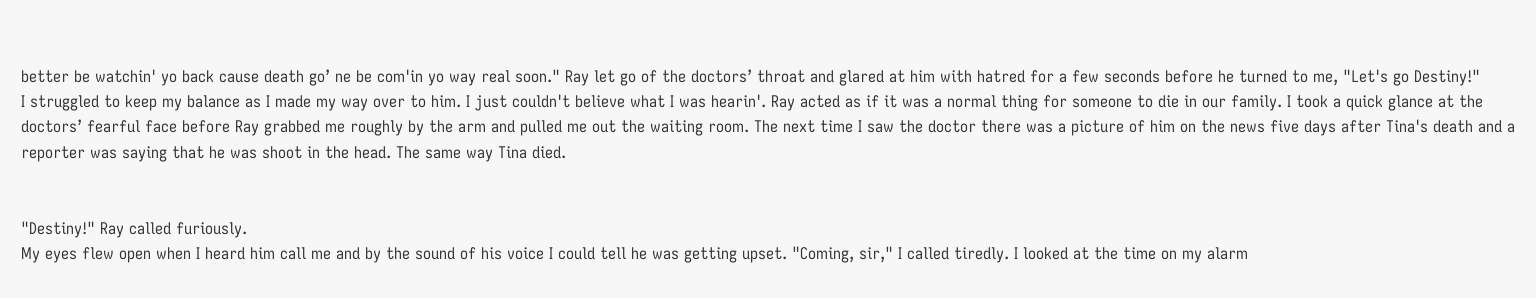better be watchin' yo back cause death go’ ne be com'in yo way real soon." Ray let go of the doctors’ throat and glared at him with hatred for a few seconds before he turned to me, "Let's go Destiny!"
I struggled to keep my balance as I made my way over to him. I just couldn't believe what I was hearin'. Ray acted as if it was a normal thing for someone to die in our family. I took a quick glance at the doctors’ fearful face before Ray grabbed me roughly by the arm and pulled me out the waiting room. The next time I saw the doctor there was a picture of him on the news five days after Tina's death and a reporter was saying that he was shoot in the head. The same way Tina died.


"Destiny!" Ray called furiously.
My eyes flew open when I heard him call me and by the sound of his voice I could tell he was getting upset. "Coming, sir," I called tiredly. I looked at the time on my alarm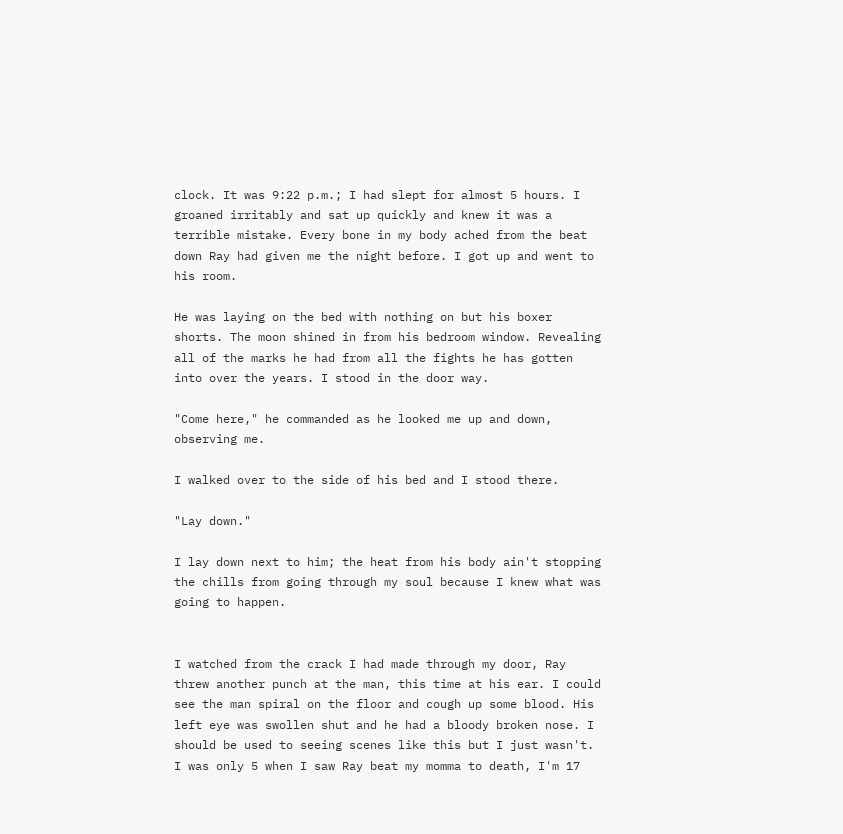clock. It was 9:22 p.m.; I had slept for almost 5 hours. I groaned irritably and sat up quickly and knew it was a terrible mistake. Every bone in my body ached from the beat down Ray had given me the night before. I got up and went to his room.

He was laying on the bed with nothing on but his boxer shorts. The moon shined in from his bedroom window. Revealing all of the marks he had from all the fights he has gotten into over the years. I stood in the door way.

"Come here," he commanded as he looked me up and down, observing me.

I walked over to the side of his bed and I stood there.

"Lay down."

I lay down next to him; the heat from his body ain't stopping the chills from going through my soul because I knew what was going to happen.


I watched from the crack I had made through my door, Ray threw another punch at the man, this time at his ear. I could see the man spiral on the floor and cough up some blood. His left eye was swollen shut and he had a bloody broken nose. I should be used to seeing scenes like this but I just wasn't. I was only 5 when I saw Ray beat my momma to death, I'm 17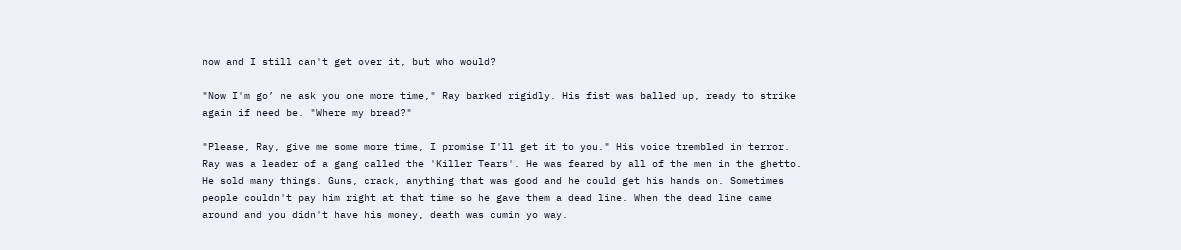now and I still can't get over it, but who would?

"Now I'm go’ ne ask you one more time," Ray barked rigidly. His fist was balled up, ready to strike again if need be. "Where my bread?"

"Please, Ray, give me some more time, I promise I'll get it to you." His voice trembled in terror.
Ray was a leader of a gang called the 'Killer Tears'. He was feared by all of the men in the ghetto. He sold many things. Guns, crack, anything that was good and he could get his hands on. Sometimes people couldn't pay him right at that time so he gave them a dead line. When the dead line came around and you didn't have his money, death was cumin yo way.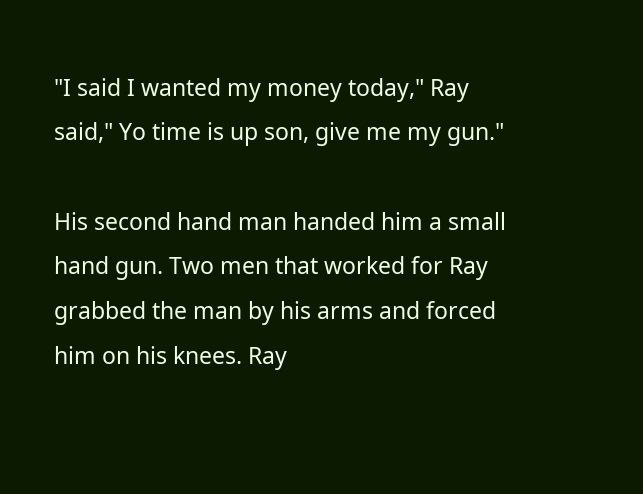"I said I wanted my money today," Ray said," Yo time is up son, give me my gun."

His second hand man handed him a small hand gun. Two men that worked for Ray grabbed the man by his arms and forced him on his knees. Ray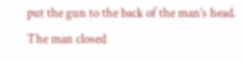put the gun to the back of the man’s head. The man closed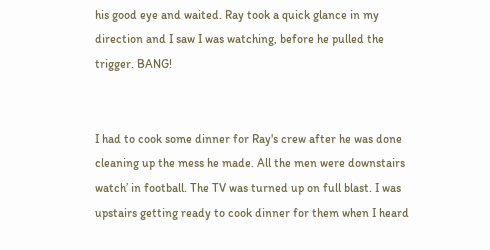his good eye and waited. Ray took a quick glance in my direction and I saw I was watching, before he pulled the trigger. BANG!


I had to cook some dinner for Ray's crew after he was done cleaning up the mess he made. All the men were downstairs watch’ in football. The TV was turned up on full blast. I was upstairs getting ready to cook dinner for them when I heard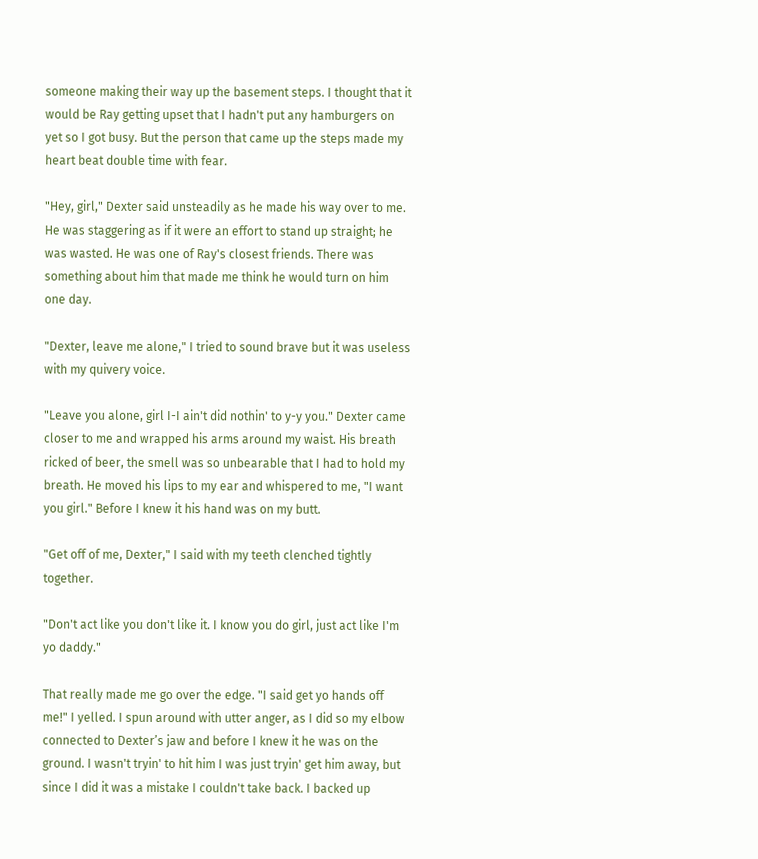someone making their way up the basement steps. I thought that it would be Ray getting upset that I hadn't put any hamburgers on yet so I got busy. But the person that came up the steps made my heart beat double time with fear.

"Hey, girl," Dexter said unsteadily as he made his way over to me. He was staggering as if it were an effort to stand up straight; he was wasted. He was one of Ray's closest friends. There was something about him that made me think he would turn on him one day.

"Dexter, leave me alone," I tried to sound brave but it was useless with my quivery voice.

"Leave you alone, girl I-I ain't did nothin' to y-y you." Dexter came closer to me and wrapped his arms around my waist. His breath ricked of beer, the smell was so unbearable that I had to hold my breath. He moved his lips to my ear and whispered to me, "I want you girl." Before I knew it his hand was on my butt.

"Get off of me, Dexter," I said with my teeth clenched tightly together.

"Don't act like you don't like it. I know you do girl, just act like I'm yo daddy."

That really made me go over the edge. "I said get yo hands off me!" I yelled. I spun around with utter anger, as I did so my elbow connected to Dexter’s jaw and before I knew it he was on the ground. I wasn't tryin' to hit him I was just tryin' get him away, but since I did it was a mistake I couldn't take back. I backed up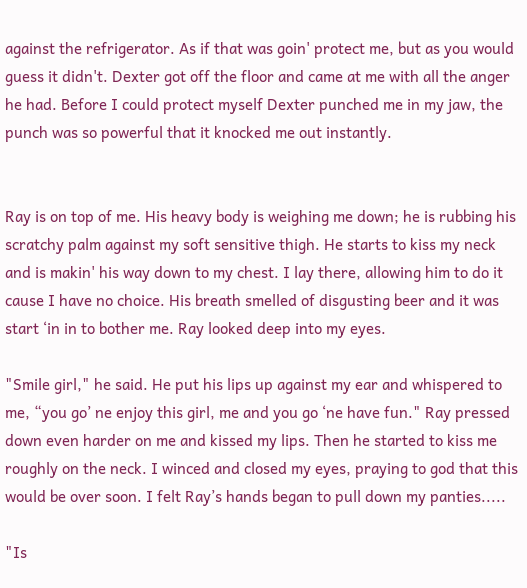against the refrigerator. As if that was goin' protect me, but as you would guess it didn't. Dexter got off the floor and came at me with all the anger he had. Before I could protect myself Dexter punched me in my jaw, the punch was so powerful that it knocked me out instantly.


Ray is on top of me. His heavy body is weighing me down; he is rubbing his scratchy palm against my soft sensitive thigh. He starts to kiss my neck and is makin' his way down to my chest. I lay there, allowing him to do it cause I have no choice. His breath smelled of disgusting beer and it was start ‘in in to bother me. Ray looked deep into my eyes.

"Smile girl," he said. He put his lips up against my ear and whispered to me, “you go’ ne enjoy this girl, me and you go ‘ne have fun." Ray pressed down even harder on me and kissed my lips. Then he started to kiss me roughly on the neck. I winced and closed my eyes, praying to god that this would be over soon. I felt Ray’s hands began to pull down my panties.....

"Is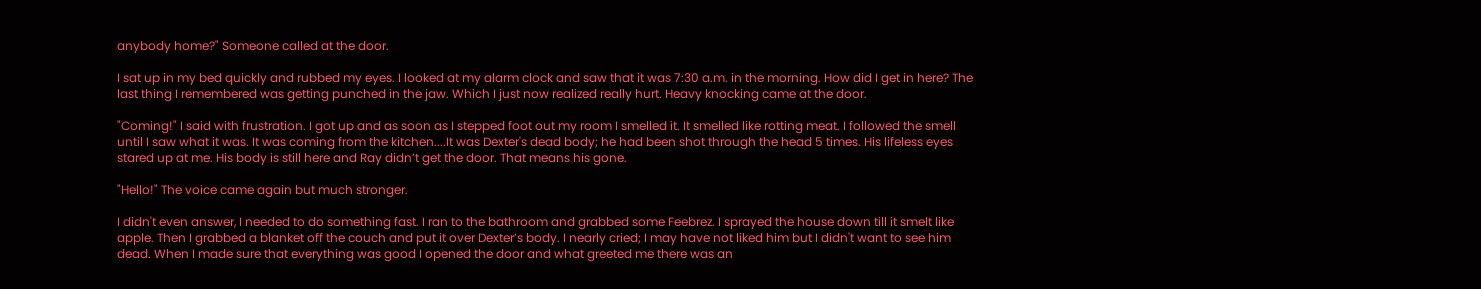anybody home?" Someone called at the door.

I sat up in my bed quickly and rubbed my eyes. I looked at my alarm clock and saw that it was 7:30 a.m. in the morning. How did I get in here? The last thing I remembered was getting punched in the jaw. Which I just now realized really hurt. Heavy knocking came at the door.

"Coming!" I said with frustration. I got up and as soon as I stepped foot out my room I smelled it. It smelled like rotting meat. I followed the smell until I saw what it was. It was coming from the kitchen....It was Dexter's dead body; he had been shot through the head 5 times. His lifeless eyes stared up at me. His body is still here and Ray didn’t get the door. That means his gone.

"Hello!" The voice came again but much stronger.

I didn't even answer, I needed to do something fast. I ran to the bathroom and grabbed some Feebrez. I sprayed the house down till it smelt like apple. Then I grabbed a blanket off the couch and put it over Dexter’s body. I nearly cried; I may have not liked him but I didn't want to see him dead. When I made sure that everything was good I opened the door and what greeted me there was an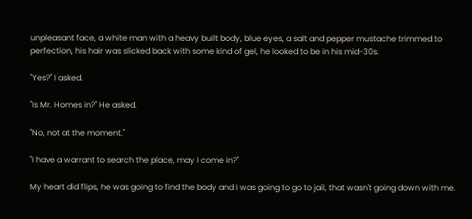unpleasant face, a white man with a heavy built body, blue eyes, a salt and pepper mustache trimmed to perfection, his hair was slicked back with some kind of gel, he looked to be in his mid-30s.

"Yes?" I asked.

"Is Mr. Homes in?" He asked.

"No, not at the moment."

"I have a warrant to search the place, may I come in?"

My heart did flips, he was going to find the body and I was going to go to jail, that wasn't going down with me.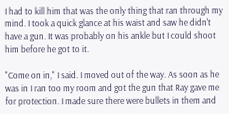I had to kill him that was the only thing that ran through my mind. I took a quick glance at his waist and saw he didn't have a gun. It was probably on his ankle but I could shoot him before he got to it.

"Come on in," I said. I moved out of the way. As soon as he was in I ran too my room and got the gun that Ray gave me for protection. I made sure there were bullets in them and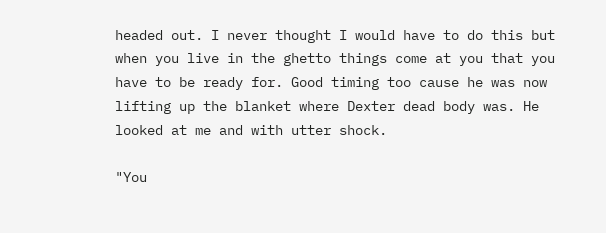headed out. I never thought I would have to do this but when you live in the ghetto things come at you that you have to be ready for. Good timing too cause he was now lifting up the blanket where Dexter dead body was. He looked at me and with utter shock.

"You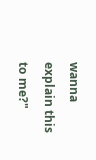wanna explain this to me?"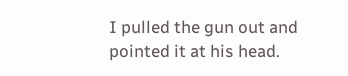I pulled the gun out and pointed it at his head.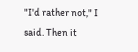"I'd rather not," I said. Then it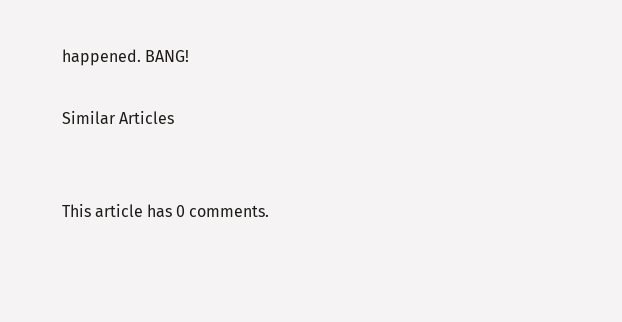happened. BANG!

Similar Articles


This article has 0 comments.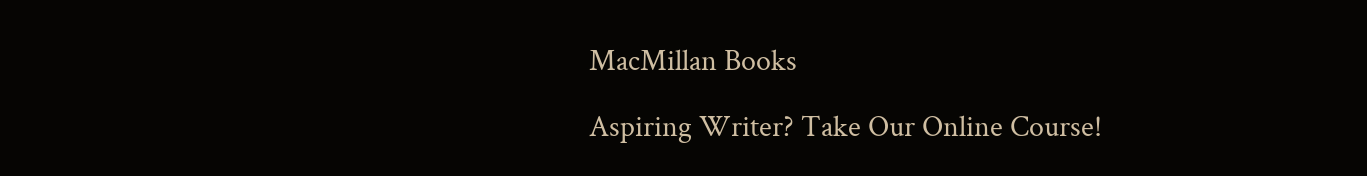MacMillan Books

Aspiring Writer? Take Our Online Course!